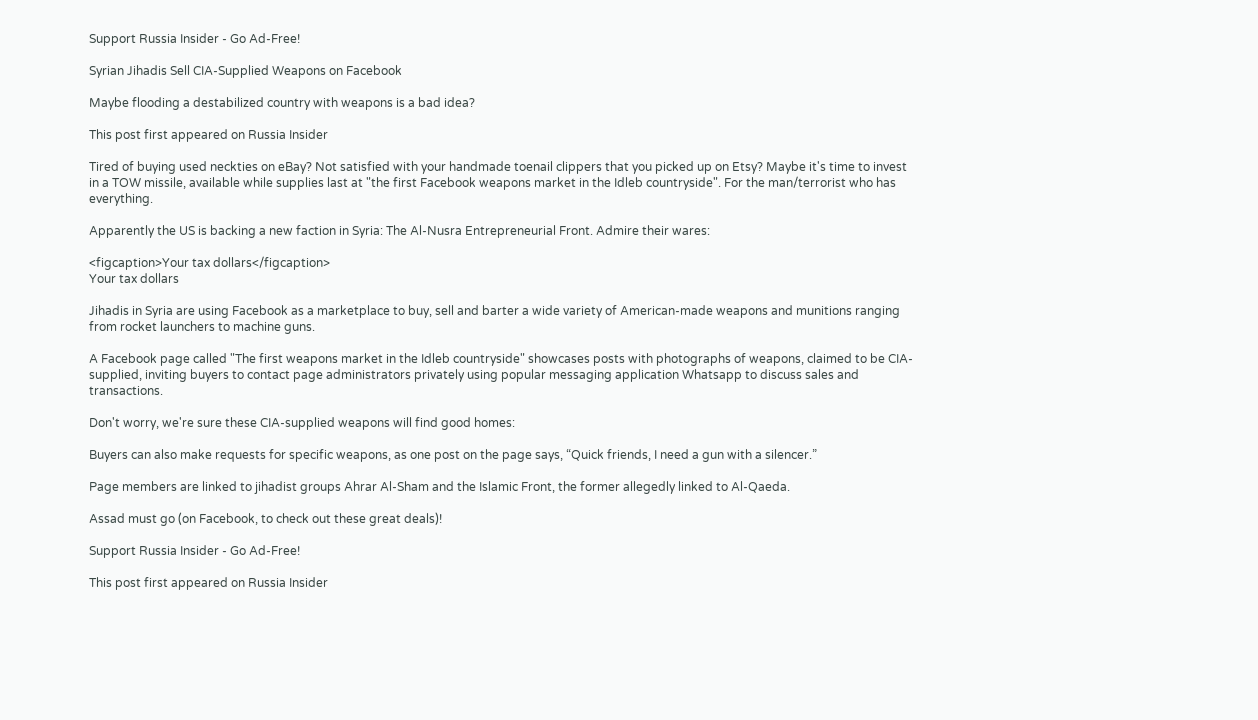Support Russia Insider - Go Ad-Free!

Syrian Jihadis Sell CIA-Supplied Weapons on Facebook

Maybe flooding a destabilized country with weapons is a bad idea?

This post first appeared on Russia Insider

Tired of buying used neckties on eBay? Not satisfied with your handmade toenail clippers that you picked up on Etsy? Maybe it's time to invest in a TOW missile, available while supplies last at "the first Facebook weapons market in the Idleb countryside". For the man/terrorist who has everything.

Apparently the US is backing a new faction in Syria: The Al-Nusra Entrepreneurial Front. Admire their wares:

<figcaption>Your tax dollars</figcaption>
Your tax dollars

Jihadis in Syria are using Facebook as a marketplace to buy, sell and barter a wide variety of American-made weapons and munitions ranging from rocket launchers to machine guns.

A Facebook page called "The first weapons market in the Idleb countryside" showcases posts with photographs of weapons, claimed to be CIA-supplied, inviting buyers to contact page administrators privately using popular messaging application Whatsapp to discuss sales and transactions.

Don't worry, we're sure these CIA-supplied weapons will find good homes:

Buyers can also make requests for specific weapons, as one post on the page says, “Quick friends, I need a gun with a silencer.”

Page members are linked to jihadist groups Ahrar Al-Sham and the Islamic Front, the former allegedly linked to Al-Qaeda.

Assad must go (on Facebook, to check out these great deals)!

Support Russia Insider - Go Ad-Free!

This post first appeared on Russia Insider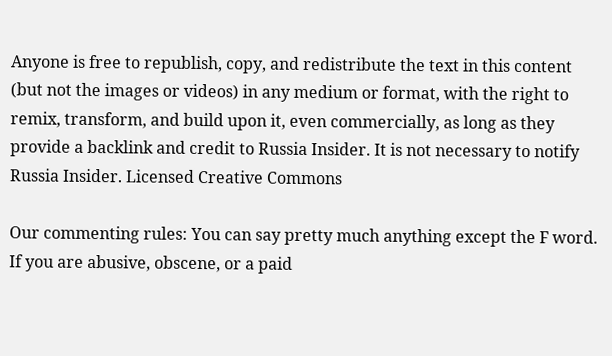Anyone is free to republish, copy, and redistribute the text in this content (but not the images or videos) in any medium or format, with the right to remix, transform, and build upon it, even commercially, as long as they provide a backlink and credit to Russia Insider. It is not necessary to notify Russia Insider. Licensed Creative Commons

Our commenting rules: You can say pretty much anything except the F word. If you are abusive, obscene, or a paid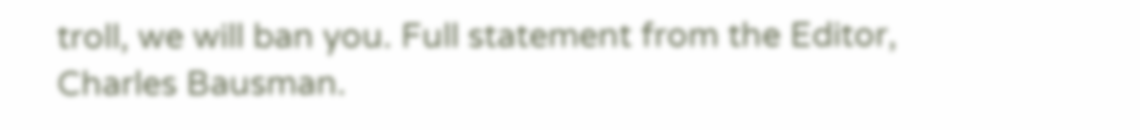troll, we will ban you. Full statement from the Editor, Charles Bausman.